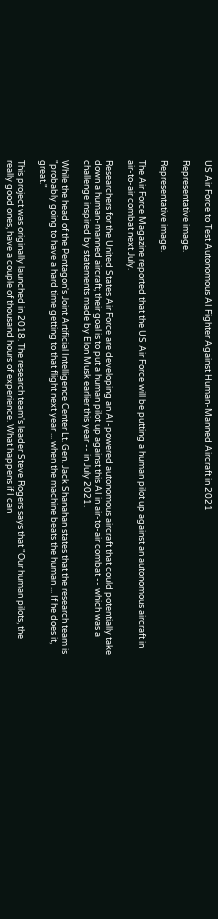US Air Force to Test Autonomous AI Fighter Against Human-Manned Aircraft in 2021

Representative image.

Representative image.

The Air Force Magazine reported that the US Air Force will be putting a human pilot up against an autonomous aircraft in air-to-air combat next July.

Researchers for the United States Air Force are developing an AI-powered autonomous aircraft that could potentially take down a human-manned aircraft; their goal is to put a human pilot up against this AI in air-to-air combat -- which was a challenge inspired by statements made by Elon Musk earlier this year -- in July 2021.

While the head of the Pentagon's Joint Artificial Intelligence Center Lt. Gen. Jack Shanahan states that the research team is "probably going to have a hard time getting to that flight next year ... when the machine beats the human ... If he does it, great."

This project was originally launched in 2018. The research team's leader Steve Rogers says that "Our human pilots, the really good ones, have a couple of thousand hours of experience. What happens if I can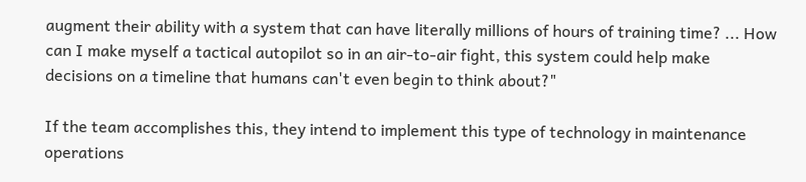augment their ability with a system that can have literally millions of hours of training time? ... How can I make myself a tactical autopilot so in an air-to-air fight, this system could help make decisions on a timeline that humans can't even begin to think about?"

If the team accomplishes this, they intend to implement this type of technology in maintenance operations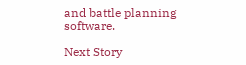and battle planning software.

Next Story